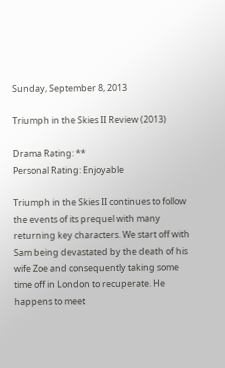Sunday, September 8, 2013

Triumph in the Skies II Review (2013)

Drama Rating: **
Personal Rating: Enjoyable

Triumph in the Skies II continues to follow the events of its prequel with many returning key characters. We start off with Sam being devastated by the death of his wife Zoe and consequently taking some time off in London to recuperate. He happens to meet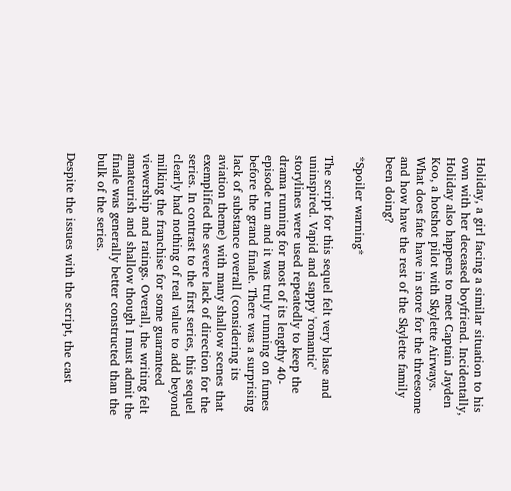Holiday, a girl facing a similar situation to his own with her deceased boyfriend. Incidentally, Holiday also happens to meet Captain Jayden Koo, a hotshot pilot with Skylette Airways.  What does fate have in store for the threesome and how have the rest of the Skylette family been doing?

*Spoiler warning*

The script for this sequel felt very blase and uninspired. Vapid and sappy 'romantic' storylines were used repeatedly to keep the drama running for most of its lengthy 40-episode run and it was truly running on fumes before the grand finale. There was a surprising lack of substance overall (considering its aviation theme) with many shallow scenes that exemplified the severe lack of direction for the series. In contrast to the first series, this sequel clearly had nothing of real value to add beyond milking the franchise for some guaranteed viewership and ratings. Overall, the writing felt amateurish and shallow though I must admit the finale was generally better constructed than the bulk of the series.

Despite the issues with the script, the cast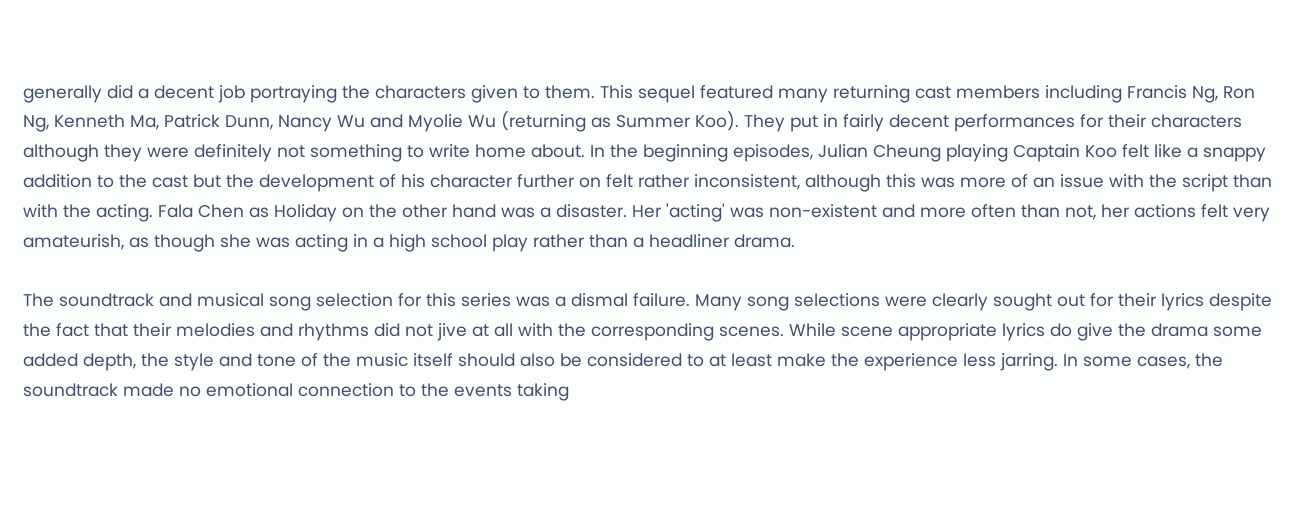generally did a decent job portraying the characters given to them. This sequel featured many returning cast members including Francis Ng, Ron Ng, Kenneth Ma, Patrick Dunn, Nancy Wu and Myolie Wu (returning as Summer Koo). They put in fairly decent performances for their characters although they were definitely not something to write home about. In the beginning episodes, Julian Cheung playing Captain Koo felt like a snappy addition to the cast but the development of his character further on felt rather inconsistent, although this was more of an issue with the script than with the acting. Fala Chen as Holiday on the other hand was a disaster. Her 'acting' was non-existent and more often than not, her actions felt very amateurish, as though she was acting in a high school play rather than a headliner drama.

The soundtrack and musical song selection for this series was a dismal failure. Many song selections were clearly sought out for their lyrics despite the fact that their melodies and rhythms did not jive at all with the corresponding scenes. While scene appropriate lyrics do give the drama some added depth, the style and tone of the music itself should also be considered to at least make the experience less jarring. In some cases, the soundtrack made no emotional connection to the events taking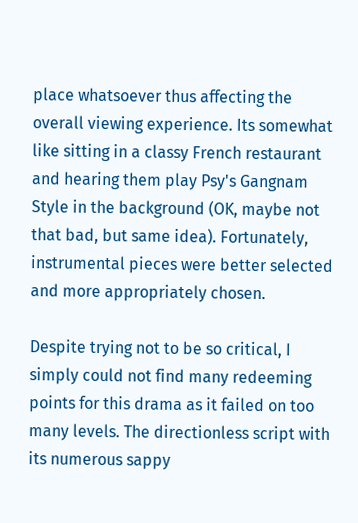place whatsoever thus affecting the overall viewing experience. Its somewhat like sitting in a classy French restaurant and hearing them play Psy's Gangnam Style in the background (OK, maybe not that bad, but same idea). Fortunately, instrumental pieces were better selected and more appropriately chosen.

Despite trying not to be so critical, I simply could not find many redeeming points for this drama as it failed on too many levels. The directionless script with its numerous sappy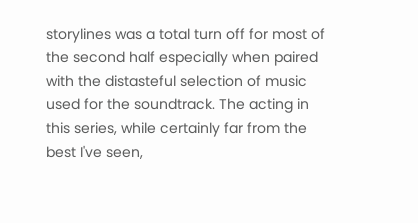storylines was a total turn off for most of the second half especially when paired with the distasteful selection of music used for the soundtrack. The acting in this series, while certainly far from the best I've seen,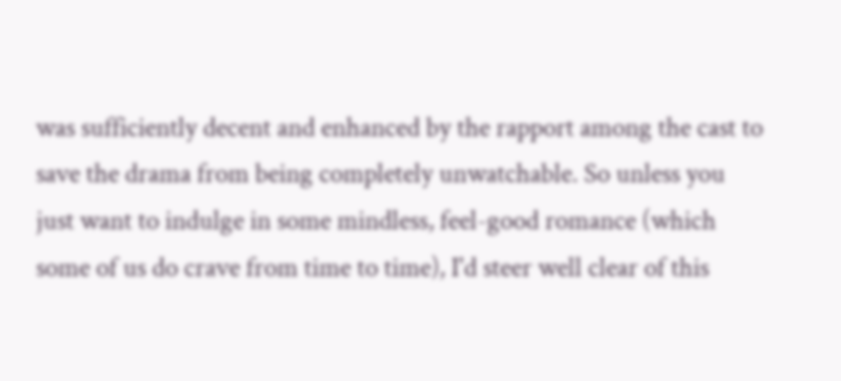was sufficiently decent and enhanced by the rapport among the cast to save the drama from being completely unwatchable. So unless you just want to indulge in some mindless, feel-good romance (which some of us do crave from time to time), I'd steer well clear of this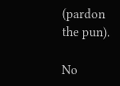(pardon the pun).

No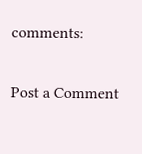comments:

Post a Comment